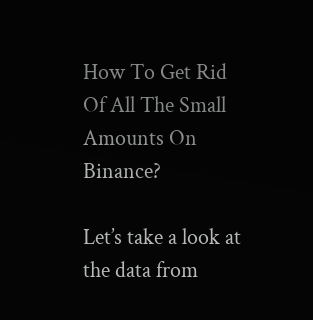How To Get Rid Of All The Small Amounts On Binance?

Let’s take a look at the data from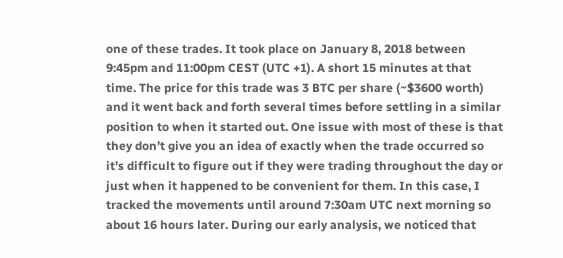one of these trades. It took place on January 8, 2018 between 9:45pm and 11:00pm CEST (UTC +1). A short 15 minutes at that time. The price for this trade was 3 BTC per share (~$3600 worth) and it went back and forth several times before settling in a similar position to when it started out. One issue with most of these is that they don’t give you an idea of exactly when the trade occurred so it’s difficult to figure out if they were trading throughout the day or just when it happened to be convenient for them. In this case, I tracked the movements until around 7:30am UTC next morning so about 16 hours later. During our early analysis, we noticed that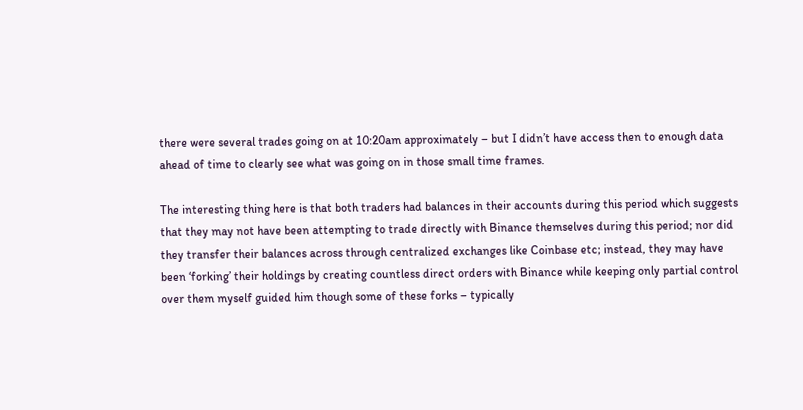there were several trades going on at 10:20am approximately – but I didn’t have access then to enough data ahead of time to clearly see what was going on in those small time frames.

The interesting thing here is that both traders had balances in their accounts during this period which suggests that they may not have been attempting to trade directly with Binance themselves during this period; nor did they transfer their balances across through centralized exchanges like Coinbase etc; instead, they may have been ‘forking’ their holdings by creating countless direct orders with Binance while keeping only partial control over them myself guided him though some of these forks – typically